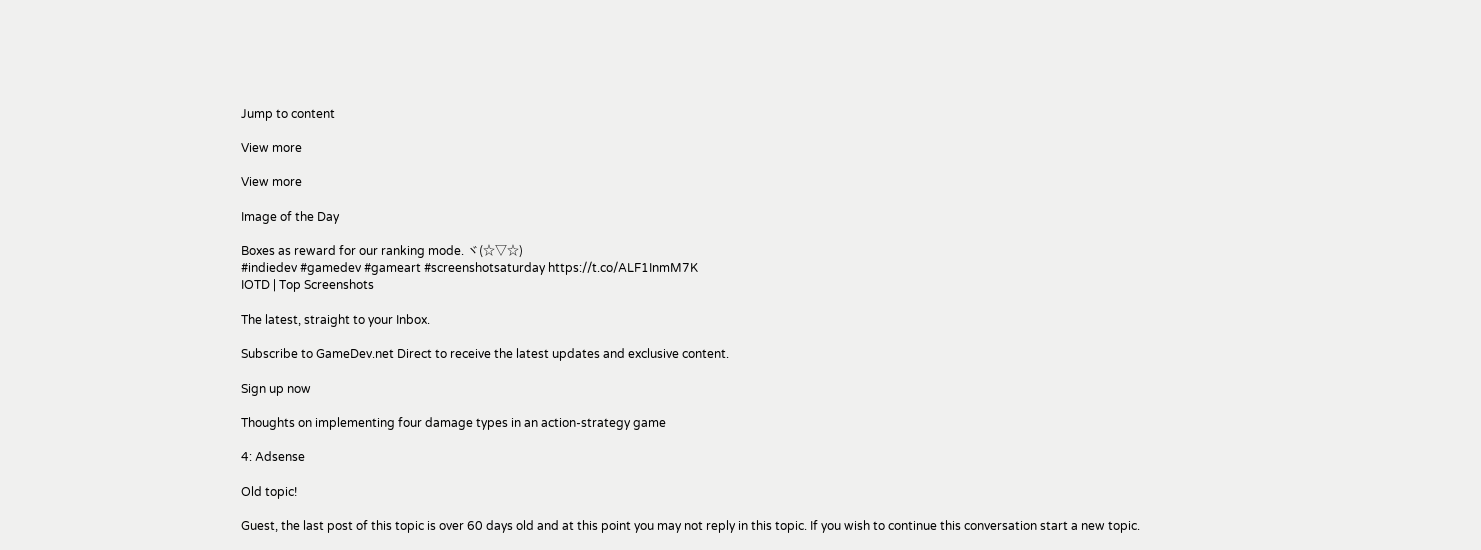Jump to content

View more

View more

Image of the Day

Boxes as reward for our ranking mode. ヾ(☆▽☆)
#indiedev #gamedev #gameart #screenshotsaturday https://t.co/ALF1InmM7K
IOTD | Top Screenshots

The latest, straight to your Inbox.

Subscribe to GameDev.net Direct to receive the latest updates and exclusive content.

Sign up now

Thoughts on implementing four damage types in an action-strategy game

4: Adsense

Old topic!

Guest, the last post of this topic is over 60 days old and at this point you may not reply in this topic. If you wish to continue this conversation start a new topic.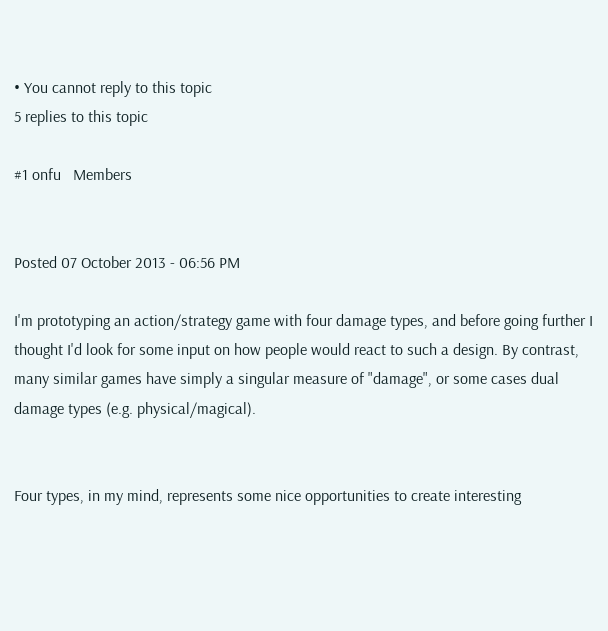• You cannot reply to this topic
5 replies to this topic

#1 onfu   Members


Posted 07 October 2013 - 06:56 PM

I'm prototyping an action/strategy game with four damage types, and before going further I thought I'd look for some input on how people would react to such a design. By contrast, many similar games have simply a singular measure of "damage", or some cases dual damage types (e.g. physical/magical).


Four types, in my mind, represents some nice opportunities to create interesting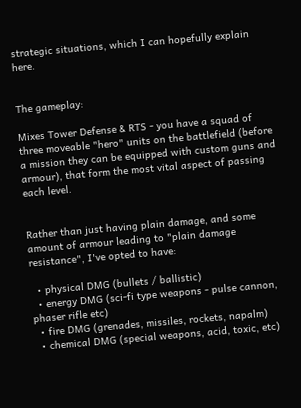strategic situations, which I can hopefully explain here.


The gameplay:

Mixes Tower Defense & RTS - you have a squad of three moveable "hero" units on the battlefield (before a mission they can be equipped with custom guns and armour), that form the most vital aspect of passing each level.


Rather than just having plain damage, and some amount of armour leading to "plain damage resistance", I've opted to have:

  • physical DMG (bullets / ballistic)
  • energy DMG (sci-fi type weapons - pulse cannon, phaser rifle etc)
  • fire DMG (grenades, missiles, rockets, napalm)
  • chemical DMG (special weapons, acid, toxic, etc)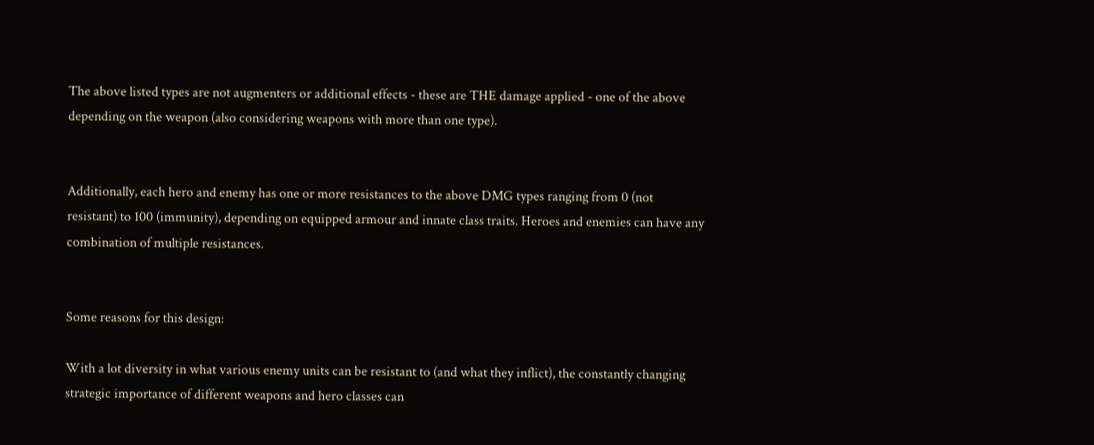The above listed types are not augmenters or additional effects - these are THE damage applied - one of the above depending on the weapon (also considering weapons with more than one type).


Additionally, each hero and enemy has one or more resistances to the above DMG types ranging from 0 (not resistant) to 100 (immunity), depending on equipped armour and innate class traits. Heroes and enemies can have any combination of multiple resistances.


Some reasons for this design:

With a lot diversity in what various enemy units can be resistant to (and what they inflict), the constantly changing strategic importance of different weapons and hero classes can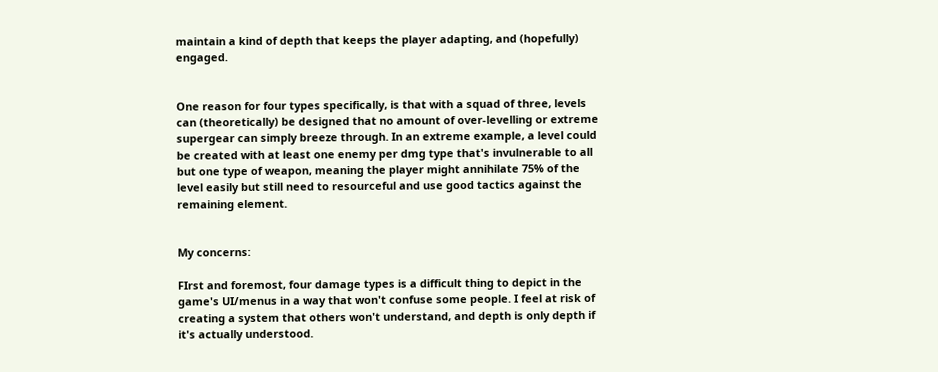maintain a kind of depth that keeps the player adapting, and (hopefully) engaged.


One reason for four types specifically, is that with a squad of three, levels can (theoretically) be designed that no amount of over-levelling or extreme supergear can simply breeze through. In an extreme example, a level could be created with at least one enemy per dmg type that's invulnerable to all but one type of weapon, meaning the player might annihilate 75% of the level easily but still need to resourceful and use good tactics against the remaining element.


My concerns:

FIrst and foremost, four damage types is a difficult thing to depict in the game's UI/menus in a way that won't confuse some people. I feel at risk of creating a system that others won't understand, and depth is only depth if it's actually understood.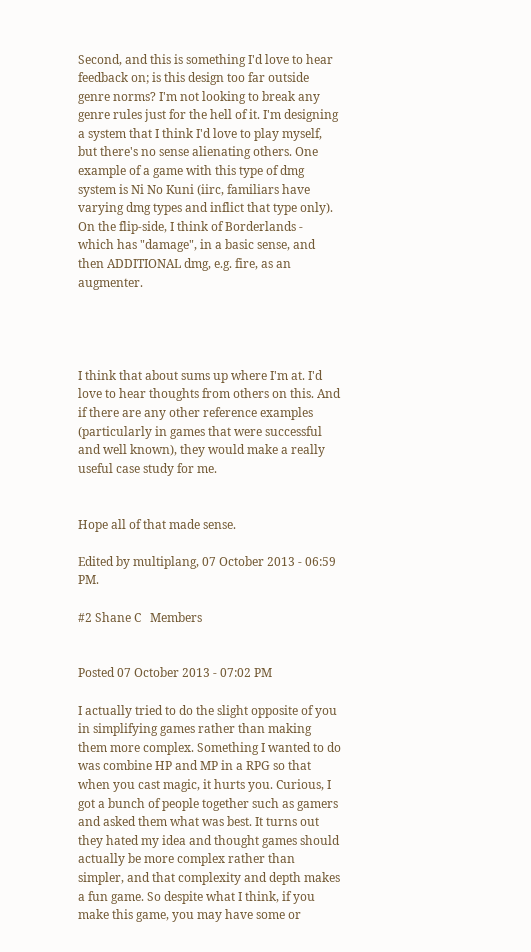Second, and this is something I'd love to hear feedback on; is this design too far outside genre norms? I'm not looking to break any genre rules just for the hell of it. I'm designing a system that I think I'd love to play myself, but there's no sense alienating others. One example of a game with this type of dmg system is Ni No Kuni (iirc, familiars have varying dmg types and inflict that type only). On the flip-side, I think of Borderlands - which has "damage", in a basic sense, and then ADDITIONAL dmg, e.g. fire, as an augmenter.




I think that about sums up where I'm at. I'd love to hear thoughts from others on this. And if there are any other reference examples (particularly in games that were successful and well known), they would make a really useful case study for me.


Hope all of that made sense.

Edited by multiplang, 07 October 2013 - 06:59 PM.

#2 Shane C   Members


Posted 07 October 2013 - 07:02 PM

I actually tried to do the slight opposite of you in simplifying games rather than making them more complex. Something I wanted to do was combine HP and MP in a RPG so that when you cast magic, it hurts you. Curious, I got a bunch of people together such as gamers and asked them what was best. It turns out they hated my idea and thought games should actually be more complex rather than simpler, and that complexity and depth makes a fun game. So despite what I think, if you make this game, you may have some or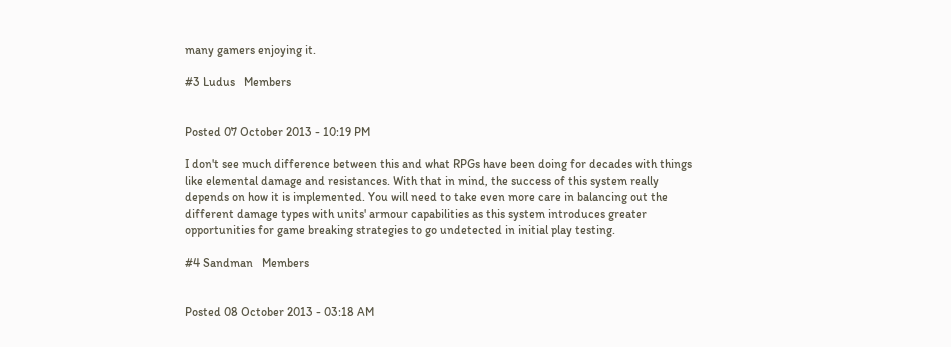many gamers enjoying it.

#3 Ludus   Members


Posted 07 October 2013 - 10:19 PM

I don't see much difference between this and what RPGs have been doing for decades with things like elemental damage and resistances. With that in mind, the success of this system really depends on how it is implemented. You will need to take even more care in balancing out the different damage types with units' armour capabilities as this system introduces greater opportunities for game breaking strategies to go undetected in initial play testing.

#4 Sandman   Members


Posted 08 October 2013 - 03:18 AM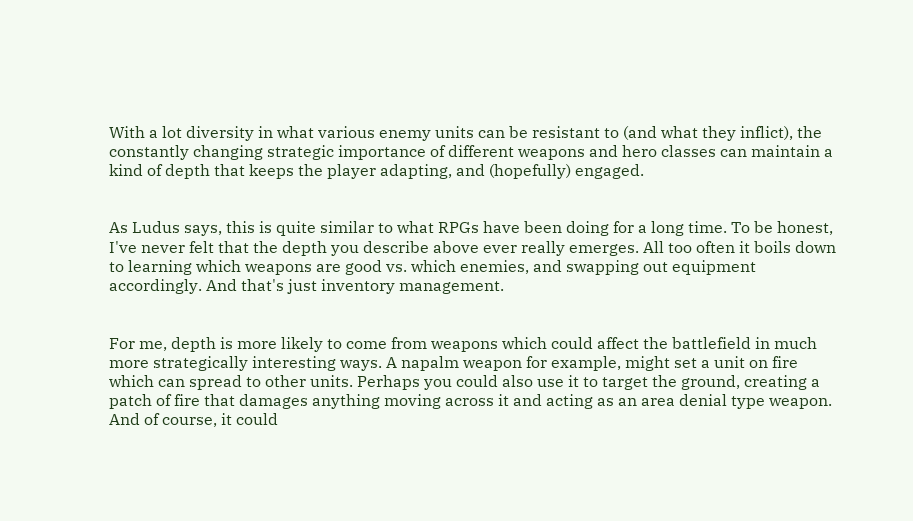With a lot diversity in what various enemy units can be resistant to (and what they inflict), the constantly changing strategic importance of different weapons and hero classes can maintain a kind of depth that keeps the player adapting, and (hopefully) engaged.


As Ludus says, this is quite similar to what RPGs have been doing for a long time. To be honest, I've never felt that the depth you describe above ever really emerges. All too often it boils down to learning which weapons are good vs. which enemies, and swapping out equipment accordingly. And that's just inventory management.


For me, depth is more likely to come from weapons which could affect the battlefield in much more strategically interesting ways. A napalm weapon for example, might set a unit on fire which can spread to other units. Perhaps you could also use it to target the ground, creating a patch of fire that damages anything moving across it and acting as an area denial type weapon. And of course, it could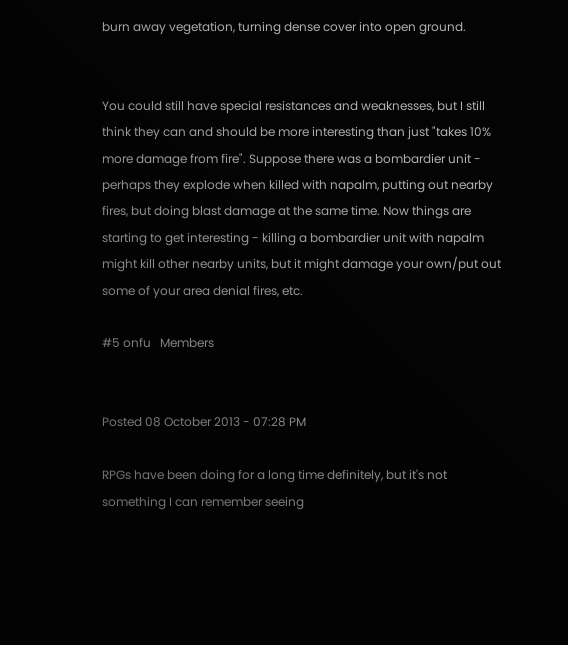burn away vegetation, turning dense cover into open ground.


You could still have special resistances and weaknesses, but I still think they can and should be more interesting than just "takes 10% more damage from fire". Suppose there was a bombardier unit - perhaps they explode when killed with napalm, putting out nearby fires, but doing blast damage at the same time. Now things are starting to get interesting - killing a bombardier unit with napalm might kill other nearby units, but it might damage your own/put out some of your area denial fires, etc.

#5 onfu   Members


Posted 08 October 2013 - 07:28 PM

RPGs have been doing for a long time definitely, but it's not something I can remember seeing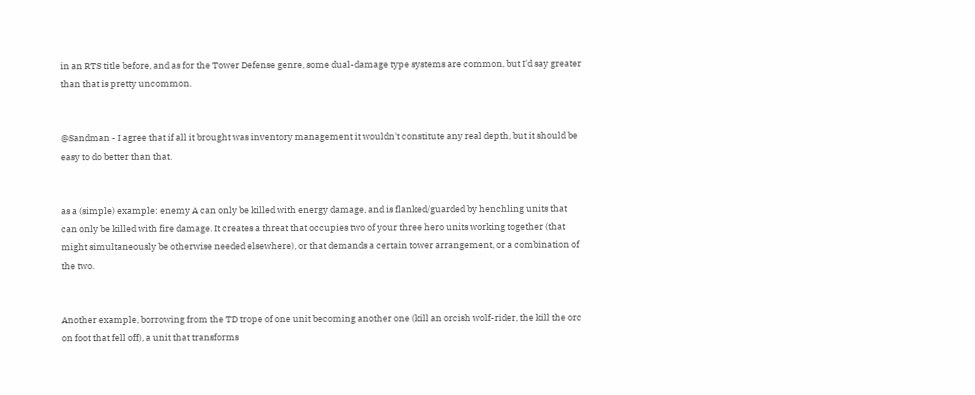in an RTS title before, and as for the Tower Defense genre, some dual-damage type systems are common, but I'd say greater than that is pretty uncommon.


@Sandman - I agree that if all it brought was inventory management it wouldn't constitute any real depth, but it should be easy to do better than that.


as a (simple) example: enemy A can only be killed with energy damage, and is flanked/guarded by henchling units that can only be killed with fire damage. It creates a threat that occupies two of your three hero units working together (that might simultaneously be otherwise needed elsewhere), or that demands a certain tower arrangement, or a combination of the two.


Another example, borrowing from the TD trope of one unit becoming another one (kill an orcish wolf-rider, the kill the orc on foot that fell off), a unit that transforms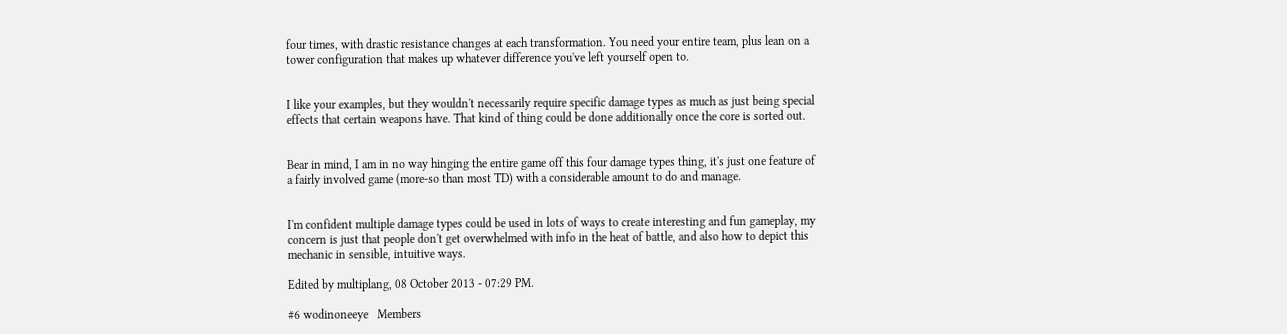four times, with drastic resistance changes at each transformation. You need your entire team, plus lean on a tower configuration that makes up whatever difference you've left yourself open to.


I like your examples, but they wouldn't necessarily require specific damage types as much as just being special effects that certain weapons have. That kind of thing could be done additionally once the core is sorted out.


Bear in mind, I am in no way hinging the entire game off this four damage types thing, it's just one feature of a fairly involved game (more-so than most TD) with a considerable amount to do and manage.


I'm confident multiple damage types could be used in lots of ways to create interesting and fun gameplay, my concern is just that people don't get overwhelmed with info in the heat of battle, and also how to depict this mechanic in sensible, intuitive ways.

Edited by multiplang, 08 October 2013 - 07:29 PM.

#6 wodinoneeye   Members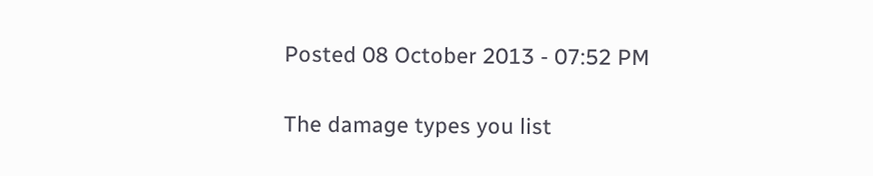Posted 08 October 2013 - 07:52 PM

The damage types you list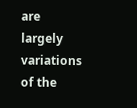are largely variations of the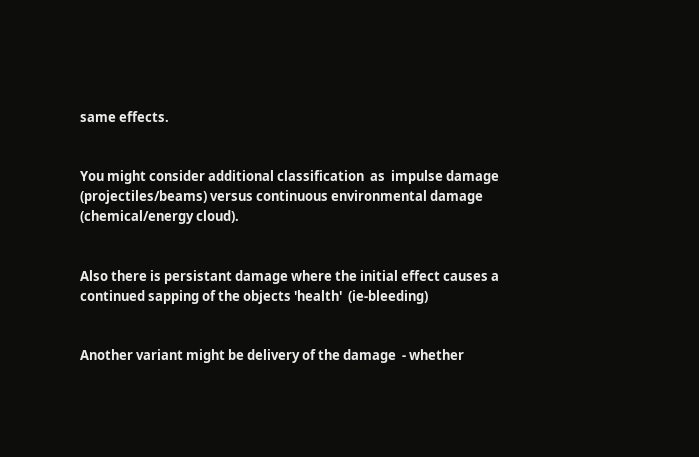same effects.


You might consider additional classification  as  impulse damage (projectiles/beams) versus continuous environmental damage (chemical/energy cloud).


Also there is persistant damage where the initial effect causes a continued sapping of the objects 'health'  (ie-bleeding)


Another variant might be delivery of the damage  - whether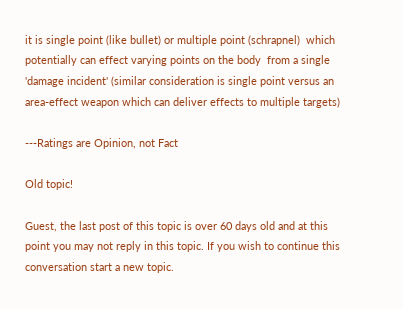it is single point (like bullet) or multiple point (schrapnel)  which potentially can effect varying points on the body  from a single 'damage incident' (similar consideration is single point versus an area-effect weapon which can deliver effects to multiple targets)

---Ratings are Opinion, not Fact

Old topic!

Guest, the last post of this topic is over 60 days old and at this point you may not reply in this topic. If you wish to continue this conversation start a new topic.